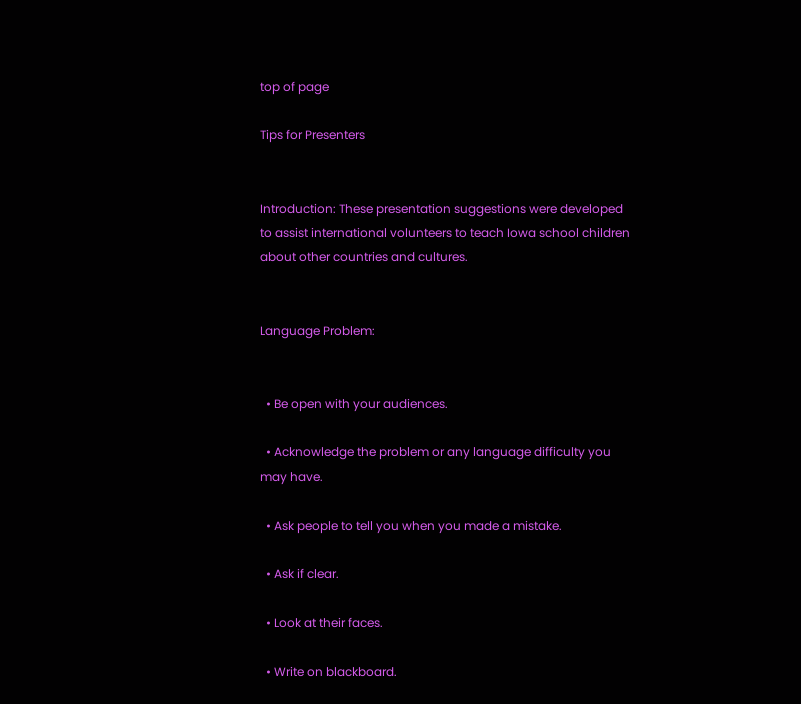top of page

Tips for Presenters


Introduction: These presentation suggestions were developed to assist international volunteers to teach Iowa school children about other countries and cultures.


Language Problem:


  • Be open with your audiences.

  • Acknowledge the problem or any language difficulty you may have.

  • Ask people to tell you when you made a mistake.

  • Ask if clear.

  • Look at their faces.

  • Write on blackboard.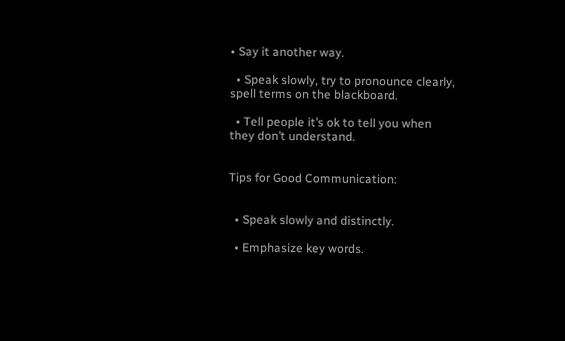• Say it another way.

  • Speak slowly, try to pronounce clearly, spell terms on the blackboard.

  • Tell people it’s ok to tell you when they don’t understand.


Tips for Good Communication:


  • Speak slowly and distinctly.

  • Emphasize key words.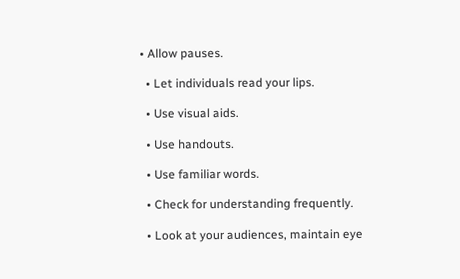• Allow pauses.

  • Let individuals read your lips.

  • Use visual aids.

  • Use handouts.

  • Use familiar words.

  • Check for understanding frequently.

  • Look at your audiences, maintain eye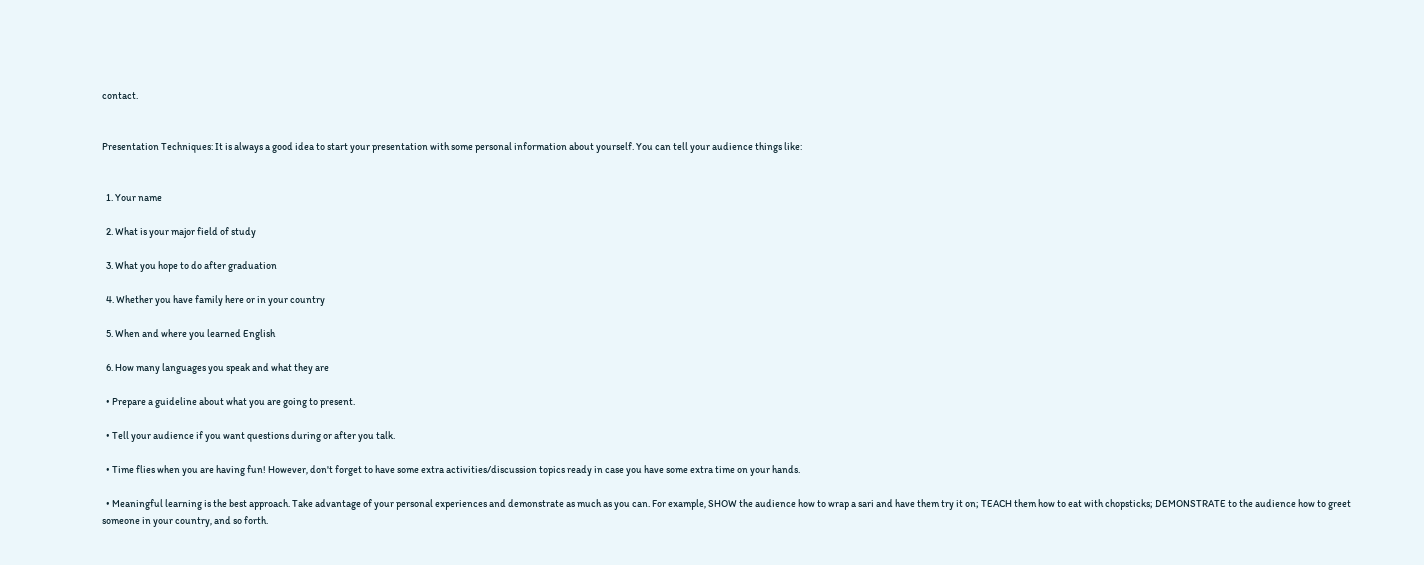contact.


Presentation Techniques: It is always a good idea to start your presentation with some personal information about yourself. You can tell your audience things like:


  1. Your name

  2. What is your major field of study

  3. What you hope to do after graduation

  4. Whether you have family here or in your country

  5. When and where you learned English

  6. How many languages you speak and what they are

  • Prepare a guideline about what you are going to present.

  • Tell your audience if you want questions during or after you talk.

  • Time flies when you are having fun! However, don't forget to have some extra activities/discussion topics ready in case you have some extra time on your hands.

  • Meaningful learning is the best approach. Take advantage of your personal experiences and demonstrate as much as you can. For example, SHOW the audience how to wrap a sari and have them try it on; TEACH them how to eat with chopsticks; DEMONSTRATE to the audience how to greet someone in your country, and so forth.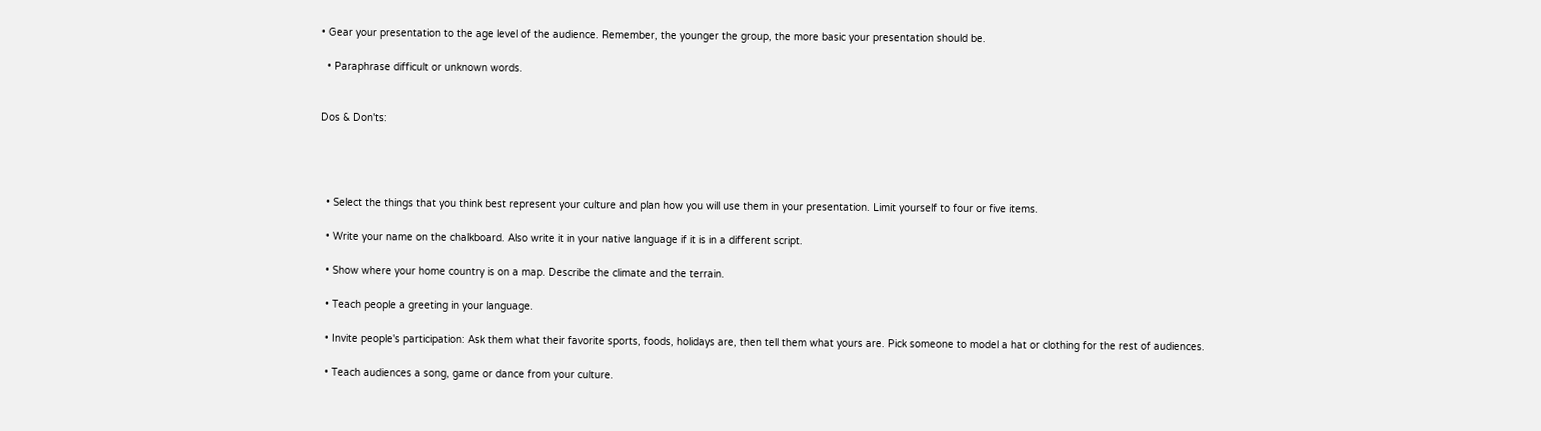• Gear your presentation to the age level of the audience. Remember, the younger the group, the more basic your presentation should be.

  • Paraphrase difficult or unknown words.


Dos & Don'ts:




  • Select the things that you think best represent your culture and plan how you will use them in your presentation. Limit yourself to four or five items.

  • Write your name on the chalkboard. Also write it in your native language if it is in a different script.

  • Show where your home country is on a map. Describe the climate and the terrain.

  • Teach people a greeting in your language.

  • Invite people's participation: Ask them what their favorite sports, foods, holidays are, then tell them what yours are. Pick someone to model a hat or clothing for the rest of audiences.

  • Teach audiences a song, game or dance from your culture.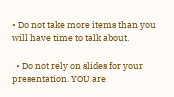• Do not take more items than you will have time to talk about.

  • Do not rely on slides for your presentation. YOU are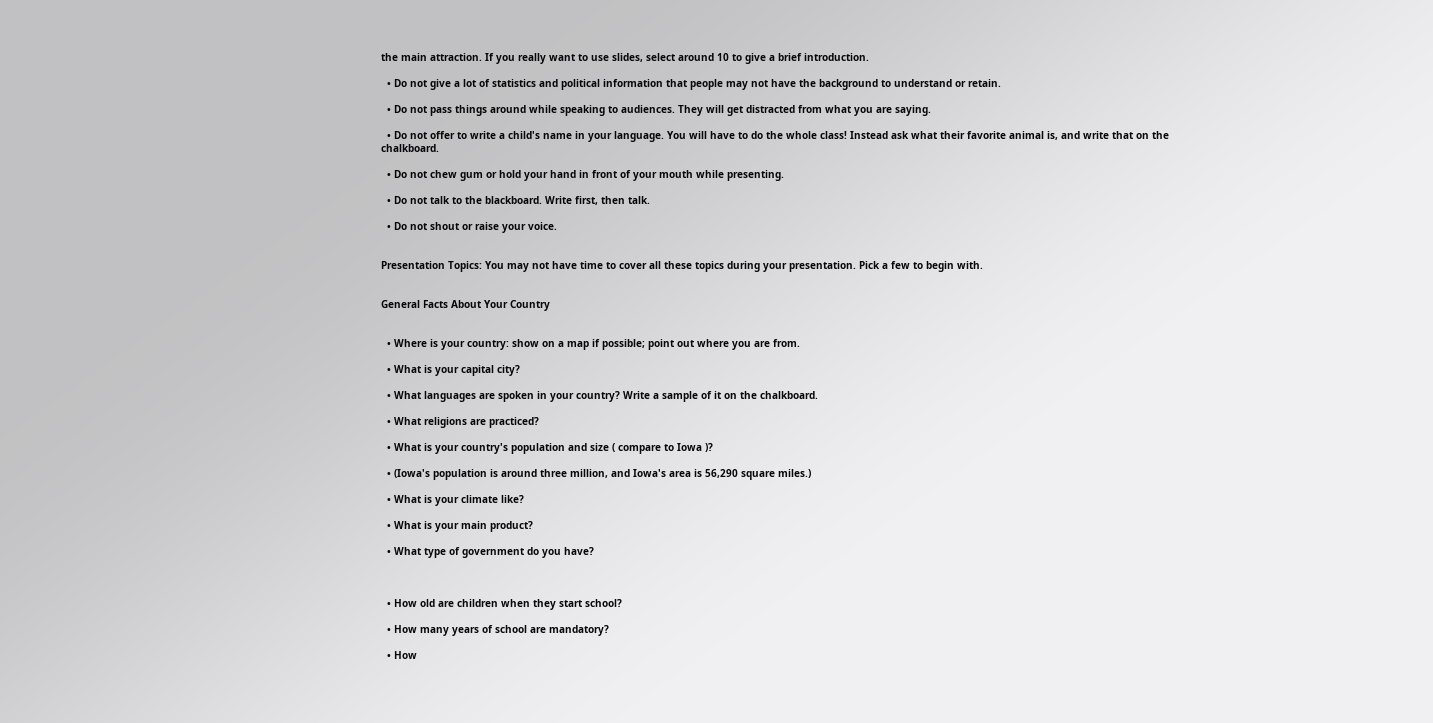the main attraction. If you really want to use slides, select around 10 to give a brief introduction.

  • Do not give a lot of statistics and political information that people may not have the background to understand or retain.

  • Do not pass things around while speaking to audiences. They will get distracted from what you are saying.

  • Do not offer to write a child's name in your language. You will have to do the whole class! Instead ask what their favorite animal is, and write that on the chalkboard.

  • Do not chew gum or hold your hand in front of your mouth while presenting.

  • Do not talk to the blackboard. Write first, then talk.

  • Do not shout or raise your voice.


Presentation Topics: You may not have time to cover all these topics during your presentation. Pick a few to begin with.


General Facts About Your Country


  • Where is your country: show on a map if possible; point out where you are from.

  • What is your capital city?

  • What languages are spoken in your country? Write a sample of it on the chalkboard.

  • What religions are practiced?

  • What is your country's population and size ( compare to Iowa )?

  • (Iowa's population is around three million, and Iowa's area is 56,290 square miles.)

  • What is your climate like?

  • What is your main product?

  • What type of government do you have?



  • How old are children when they start school?

  • How many years of school are mandatory?

  • How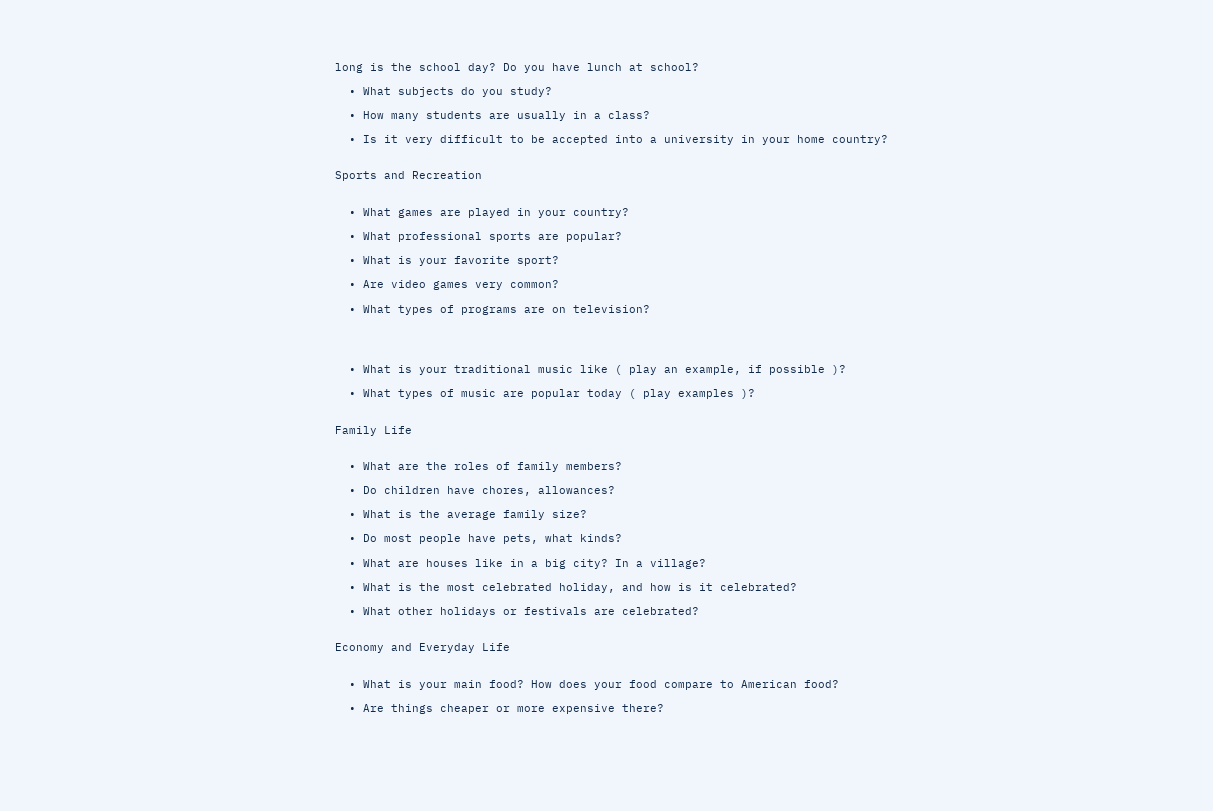long is the school day? Do you have lunch at school?

  • What subjects do you study?

  • How many students are usually in a class?

  • Is it very difficult to be accepted into a university in your home country?


Sports and Recreation


  • What games are played in your country?

  • What professional sports are popular?

  • What is your favorite sport?

  • Are video games very common?

  • What types of programs are on television?




  • What is your traditional music like ( play an example, if possible )?

  • What types of music are popular today ( play examples )?


Family Life


  • What are the roles of family members?

  • Do children have chores, allowances?

  • What is the average family size?

  • Do most people have pets, what kinds?

  • What are houses like in a big city? In a village?

  • What is the most celebrated holiday, and how is it celebrated?

  • What other holidays or festivals are celebrated?


Economy and Everyday Life


  • What is your main food? How does your food compare to American food?

  • Are things cheaper or more expensive there?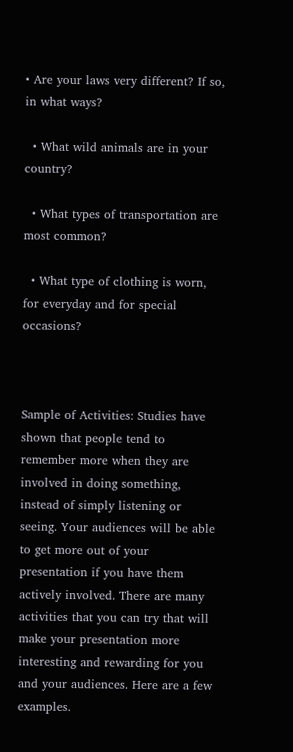• Are your laws very different? If so, in what ways?

  • What wild animals are in your country?

  • What types of transportation are most common?

  • What type of clothing is worn, for everyday and for special occasions?



Sample of Activities: Studies have shown that people tend to remember more when they are involved in doing something, instead of simply listening or seeing. Your audiences will be able to get more out of your presentation if you have them actively involved. There are many activities that you can try that will make your presentation more interesting and rewarding for you and your audiences. Here are a few examples.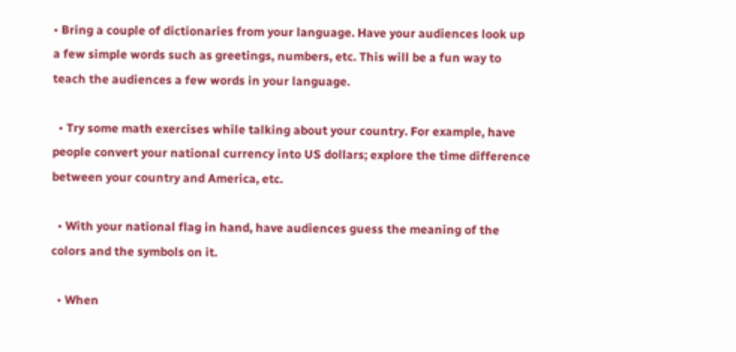• Bring a couple of dictionaries from your language. Have your audiences look up a few simple words such as greetings, numbers, etc. This will be a fun way to teach the audiences a few words in your language.

  • Try some math exercises while talking about your country. For example, have people convert your national currency into US dollars; explore the time difference between your country and America, etc.

  • With your national flag in hand, have audiences guess the meaning of the colors and the symbols on it.

  • When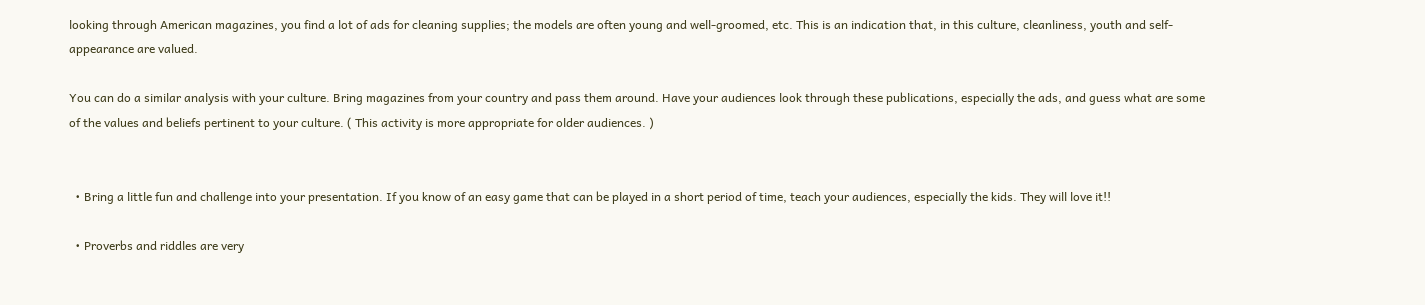looking through American magazines, you find a lot of ads for cleaning supplies; the models are often young and well-groomed, etc. This is an indication that, in this culture, cleanliness, youth and self-appearance are valued.

You can do a similar analysis with your culture. Bring magazines from your country and pass them around. Have your audiences look through these publications, especially the ads, and guess what are some of the values and beliefs pertinent to your culture. ( This activity is more appropriate for older audiences. )


  • Bring a little fun and challenge into your presentation. If you know of an easy game that can be played in a short period of time, teach your audiences, especially the kids. They will love it!!

  • Proverbs and riddles are very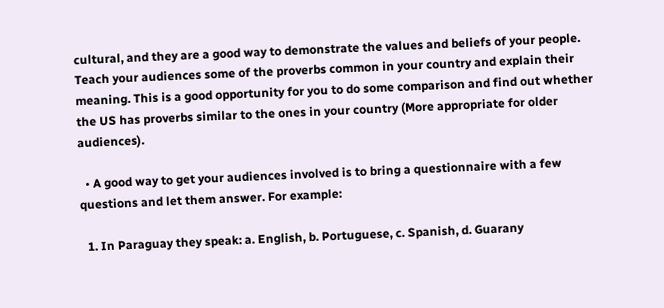cultural, and they are a good way to demonstrate the values and beliefs of your people. Teach your audiences some of the proverbs common in your country and explain their meaning. This is a good opportunity for you to do some comparison and find out whether the US has proverbs similar to the ones in your country (More appropriate for older audiences).

  • A good way to get your audiences involved is to bring a questionnaire with a few questions and let them answer. For example:

  1. In Paraguay they speak: a. English, b. Portuguese, c. Spanish, d. Guarany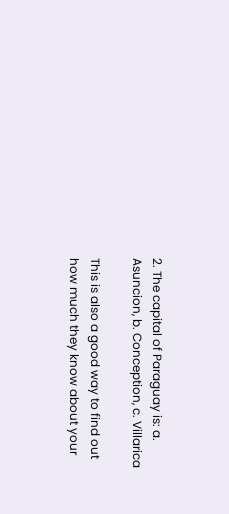2. The capital of Paraguay is: a. Asuncion, b. Conception, c. Villarica

This is also a good way to find out how much they know about your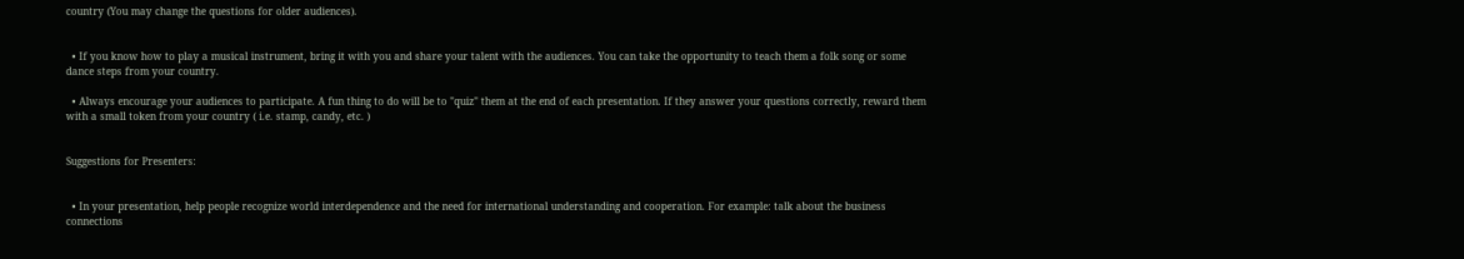country (You may change the questions for older audiences).


  • If you know how to play a musical instrument, bring it with you and share your talent with the audiences. You can take the opportunity to teach them a folk song or some dance steps from your country.

  • Always encourage your audiences to participate. A fun thing to do will be to "quiz" them at the end of each presentation. If they answer your questions correctly, reward them with a small token from your country ( i.e. stamp, candy, etc. )


Suggestions for Presenters:


  • In your presentation, help people recognize world interdependence and the need for international understanding and cooperation. For example: talk about the business connections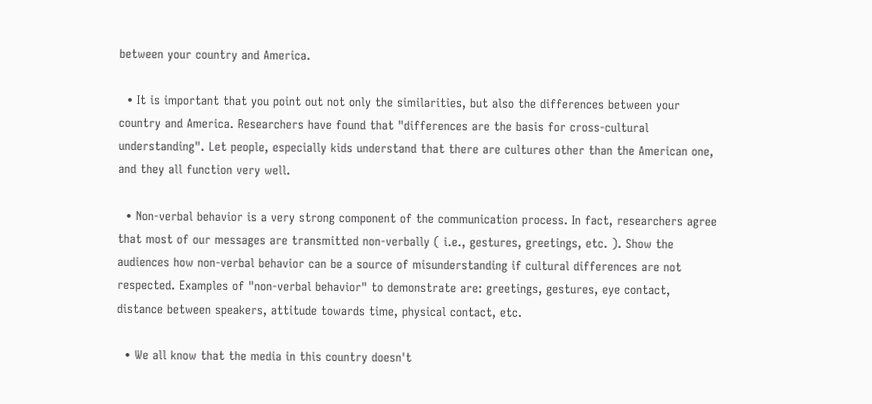between your country and America.

  • It is important that you point out not only the similarities, but also the differences between your country and America. Researchers have found that "differences are the basis for cross-cultural understanding". Let people, especially kids understand that there are cultures other than the American one, and they all function very well.

  • Non-verbal behavior is a very strong component of the communication process. In fact, researchers agree that most of our messages are transmitted non-verbally ( i.e., gestures, greetings, etc. ). Show the audiences how non-verbal behavior can be a source of misunderstanding if cultural differences are not respected. Examples of "non-verbal behavior" to demonstrate are: greetings, gestures, eye contact, distance between speakers, attitude towards time, physical contact, etc.

  • We all know that the media in this country doesn't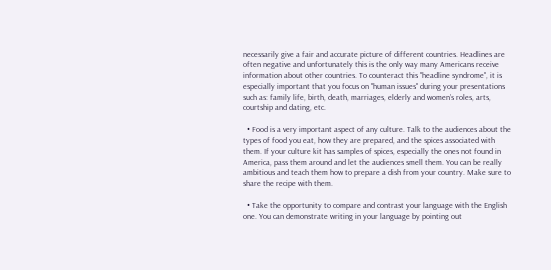necessarily give a fair and accurate picture of different countries. Headlines are often negative and unfortunately this is the only way many Americans receive information about other countries. To counteract this "headline syndrome", it is especially important that you focus on "human issues" during your presentations such as: family life, birth, death, marriages, elderly and women’s roles, arts, courtship and dating, etc.

  • Food is a very important aspect of any culture. Talk to the audiences about the types of food you eat, how they are prepared, and the spices associated with them. If your culture kit has samples of spices, especially the ones not found in America, pass them around and let the audiences smell them. You can be really ambitious and teach them how to prepare a dish from your country. Make sure to share the recipe with them.

  • Take the opportunity to compare and contrast your language with the English one. You can demonstrate writing in your language by pointing out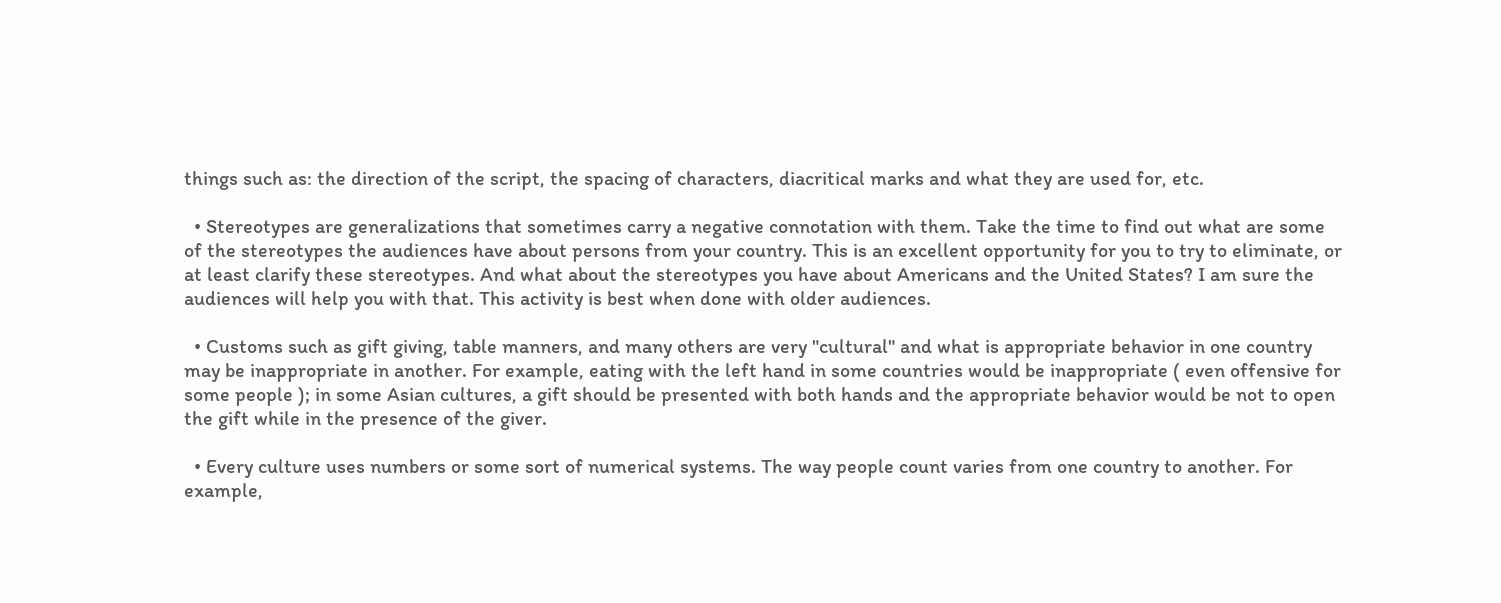things such as: the direction of the script, the spacing of characters, diacritical marks and what they are used for, etc.

  • Stereotypes are generalizations that sometimes carry a negative connotation with them. Take the time to find out what are some of the stereotypes the audiences have about persons from your country. This is an excellent opportunity for you to try to eliminate, or at least clarify these stereotypes. And what about the stereotypes you have about Americans and the United States? I am sure the audiences will help you with that. This activity is best when done with older audiences.

  • Customs such as gift giving, table manners, and many others are very "cultural" and what is appropriate behavior in one country may be inappropriate in another. For example, eating with the left hand in some countries would be inappropriate ( even offensive for some people ); in some Asian cultures, a gift should be presented with both hands and the appropriate behavior would be not to open the gift while in the presence of the giver.

  • Every culture uses numbers or some sort of numerical systems. The way people count varies from one country to another. For example,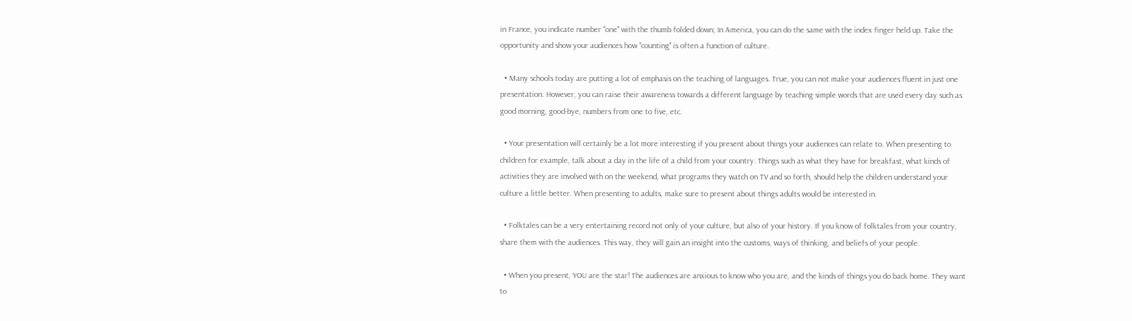in France, you indicate number "one" with the thumb folded down; In America, you can do the same with the index finger held up. Take the opportunity and show your audiences how "counting" is often a function of culture.

  • Many schools today are putting a lot of emphasis on the teaching of languages. True, you can not make your audiences fluent in just one presentation. However, you can raise their awareness towards a different language by teaching simple words that are used every day such as good morning, good-bye, numbers from one to five, etc.

  • Your presentation will certainly be a lot more interesting if you present about things your audiences can relate to. When presenting to children for example, talk about a day in the life of a child from your country. Things such as what they have for breakfast, what kinds of activities they are involved with on the weekend, what programs they watch on TV and so forth, should help the children understand your culture a little better. When presenting to adults, make sure to present about things adults would be interested in.

  • Folktales can be a very entertaining record not only of your culture, but also of your history. If you know of folktales from your country, share them with the audiences. This way, they will gain an insight into the customs, ways of thinking, and beliefs of your people.

  • When you present, YOU are the star! The audiences are anxious to know who you are, and the kinds of things you do back home. They want to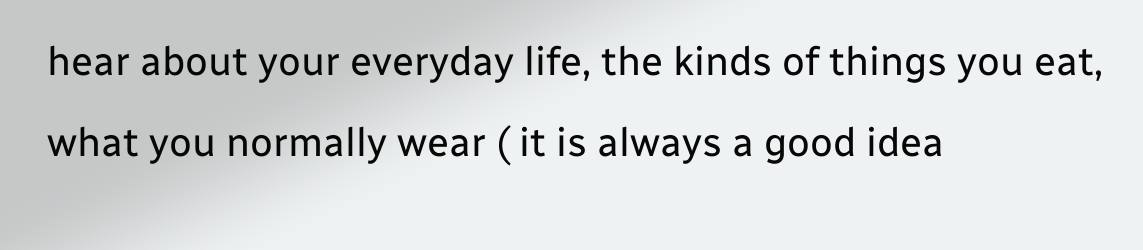hear about your everyday life, the kinds of things you eat, what you normally wear ( it is always a good idea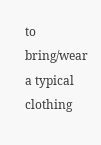to bring/wear a typical clothing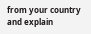from your country and explain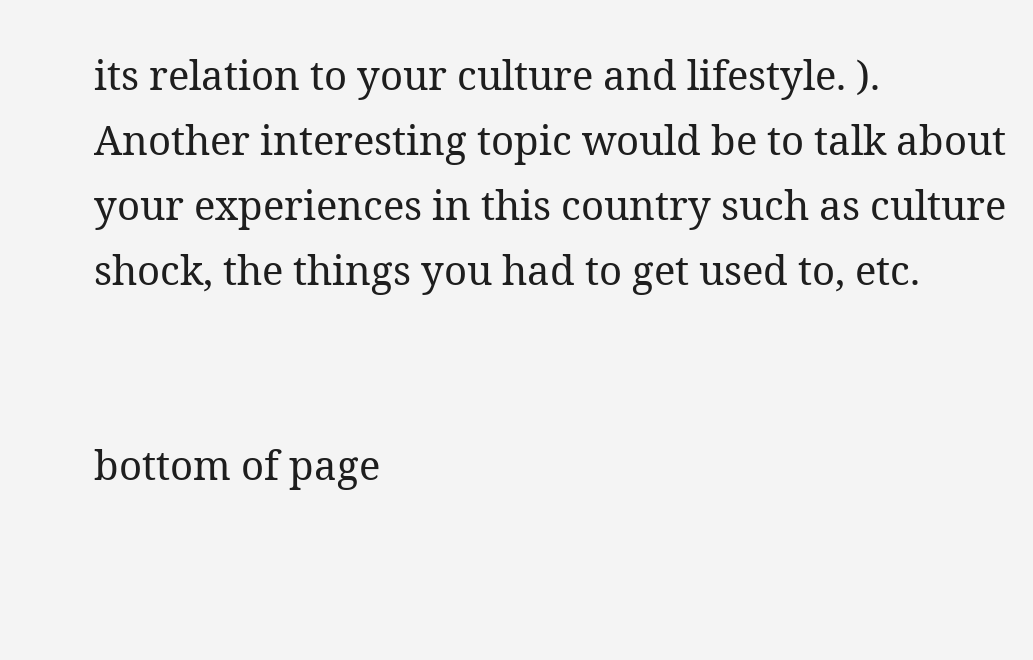its relation to your culture and lifestyle. ). Another interesting topic would be to talk about your experiences in this country such as culture shock, the things you had to get used to, etc.


bottom of page